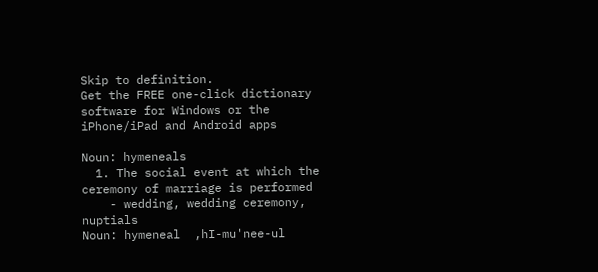Skip to definition.
Get the FREE one-click dictionary software for Windows or the iPhone/iPad and Android apps

Noun: hymeneals
  1. The social event at which the ceremony of marriage is performed
    - wedding, wedding ceremony, nuptials
Noun: hymeneal  ,hI-mu'nee-ul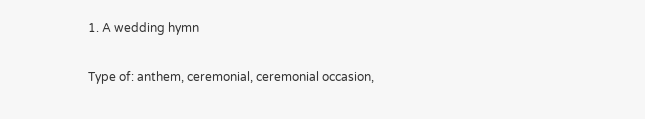1. A wedding hymn

Type of: anthem, ceremonial, ceremonial occasion,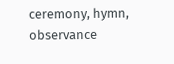ceremony, hymn, observance